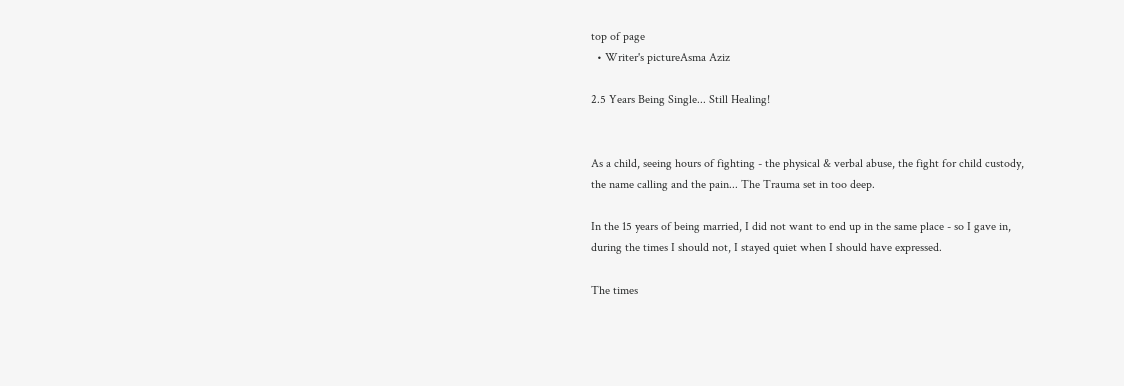top of page
  • Writer's pictureAsma Aziz

2.5 Years Being Single... Still Healing!


As a child, seeing hours of fighting - the physical & verbal abuse, the fight for child custody, the name calling and the pain... The Trauma set in too deep.

In the 15 years of being married, I did not want to end up in the same place - so I gave in, during the times I should not, I stayed quiet when I should have expressed.

The times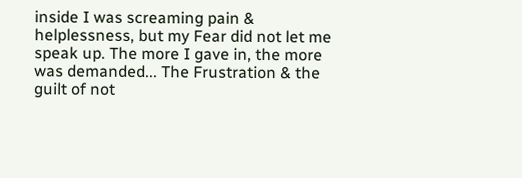inside I was screaming pain & helplessness, but my Fear did not let me speak up. The more I gave in, the more was demanded... The Frustration & the guilt of not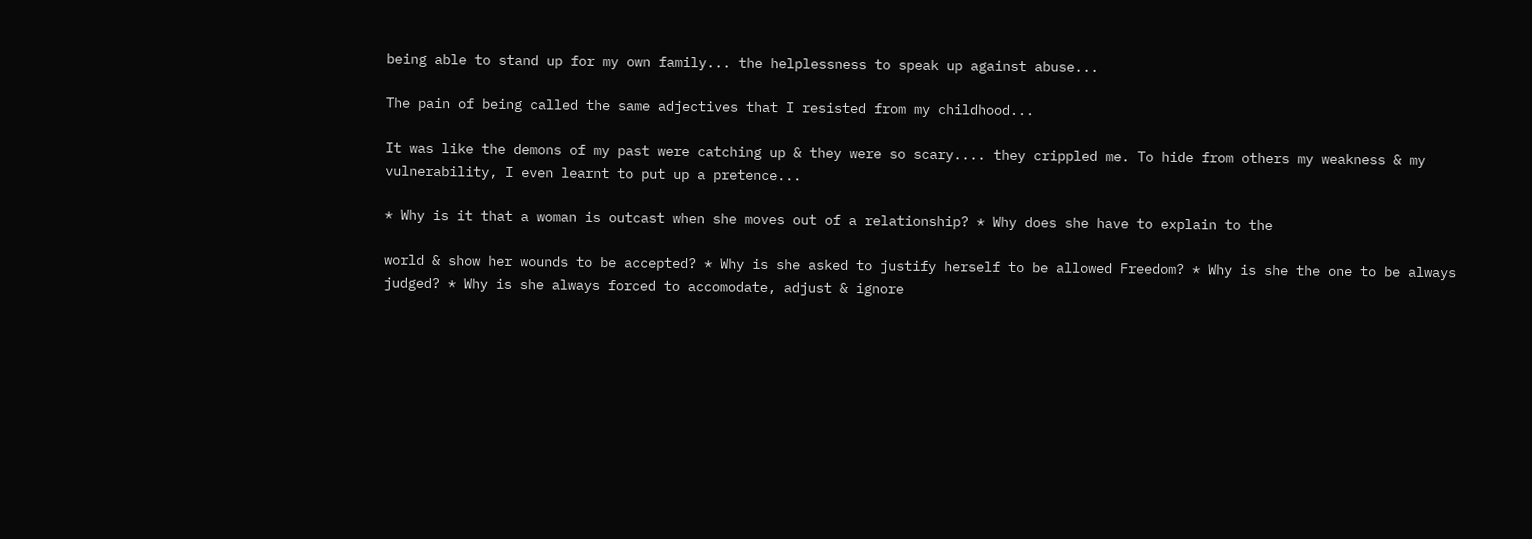being able to stand up for my own family... the helplessness to speak up against abuse...

The pain of being called the same adjectives that I resisted from my childhood...

It was like the demons of my past were catching up & they were so scary.... they crippled me. To hide from others my weakness & my vulnerability, I even learnt to put up a pretence...

* Why is it that a woman is outcast when she moves out of a relationship? * Why does she have to explain to the

world & show her wounds to be accepted? * Why is she asked to justify herself to be allowed Freedom? * Why is she the one to be always judged? * Why is she always forced to accomodate, adjust & ignore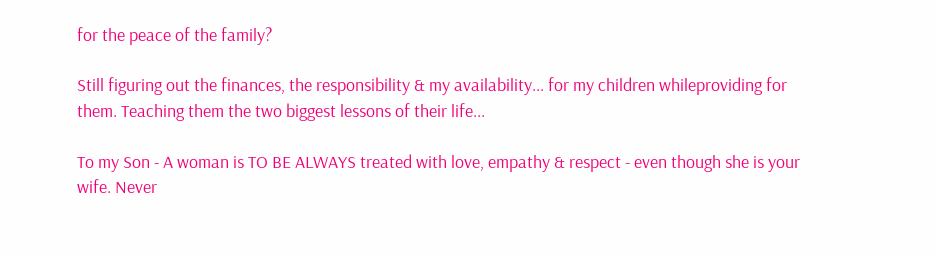for the peace of the family?

Still figuring out the finances, the responsibility & my availability... for my children whileproviding for them. Teaching them the two biggest lessons of their life...

To my Son - A woman is TO BE ALWAYS treated with love, empathy & respect - even though she is your wife. Never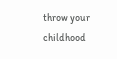throw your childhood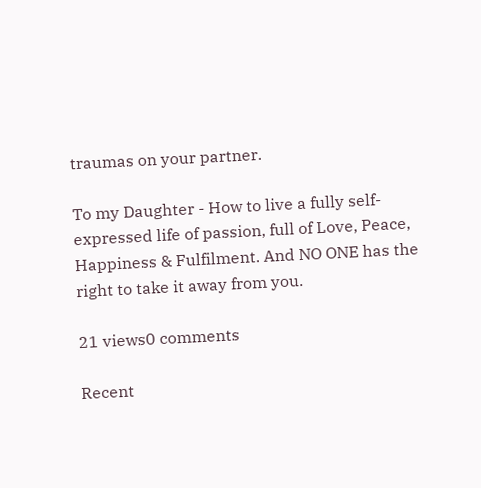traumas on your partner.

To my Daughter - How to live a fully self-expressed life of passion, full of Love, Peace, Happiness & Fulfilment. And NO ONE has the right to take it away from you.

21 views0 comments

Recent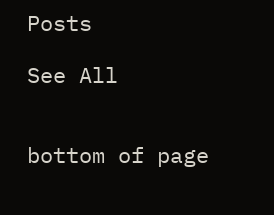Posts

See All


bottom of page